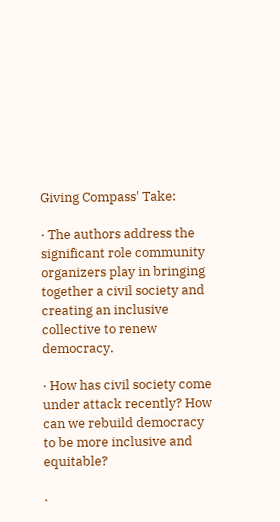Giving Compass' Take:

· The authors address the significant role community organizers play in bringing together a civil society and creating an inclusive collective to renew democracy.

· How has civil society come under attack recently? How can we rebuild democracy to be more inclusive and equitable?

·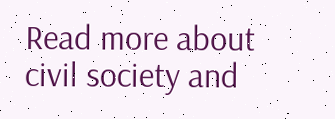Read more about civil society and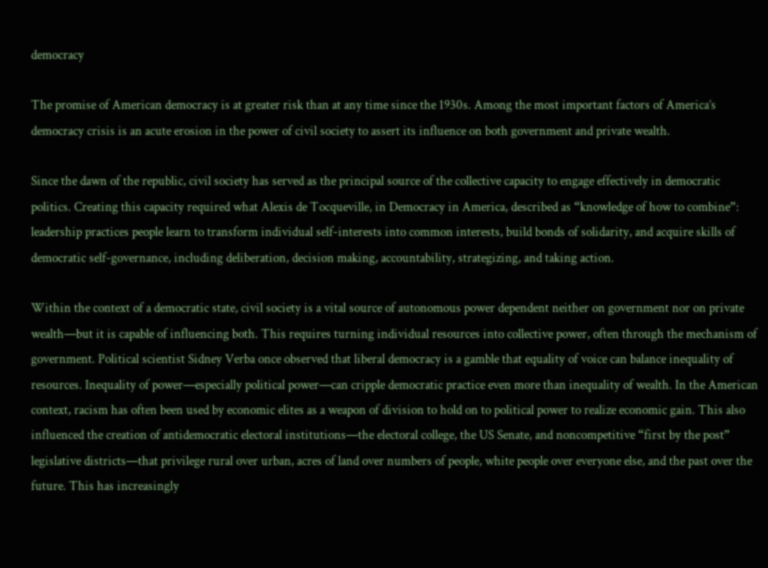democracy

The promise of American democracy is at greater risk than at any time since the 1930s. Among the most important factors of America’s democracy crisis is an acute erosion in the power of civil society to assert its influence on both government and private wealth.

Since the dawn of the republic, civil society has served as the principal source of the collective capacity to engage effectively in democratic politics. Creating this capacity required what Alexis de Tocqueville, in Democracy in America, described as “knowledge of how to combine”: leadership practices people learn to transform individual self-interests into common interests, build bonds of solidarity, and acquire skills of democratic self-governance, including deliberation, decision making, accountability, strategizing, and taking action.

Within the context of a democratic state, civil society is a vital source of autonomous power dependent neither on government nor on private wealth—but it is capable of influencing both. This requires turning individual resources into collective power, often through the mechanism of government. Political scientist Sidney Verba once observed that liberal democracy is a gamble that equality of voice can balance inequality of resources. Inequality of power—especially political power—can cripple democratic practice even more than inequality of wealth. In the American context, racism has often been used by economic elites as a weapon of division to hold on to political power to realize economic gain. This also influenced the creation of antidemocratic electoral institutions—the electoral college, the US Senate, and noncompetitive “first by the post” legislative districts—that privilege rural over urban, acres of land over numbers of people, white people over everyone else, and the past over the future. This has increasingly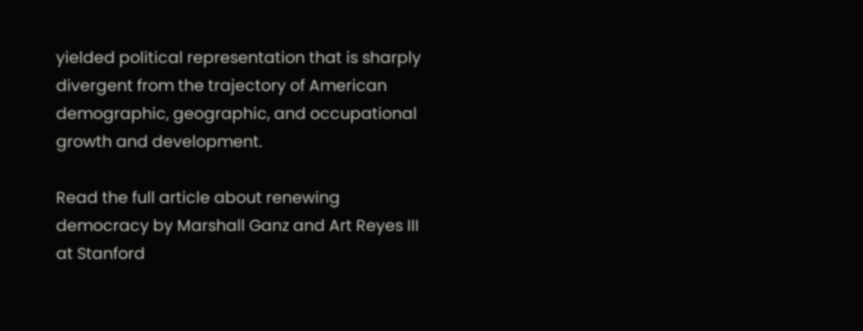yielded political representation that is sharply divergent from the trajectory of American demographic, geographic, and occupational growth and development.

Read the full article about renewing democracy by Marshall Ganz and Art Reyes III at Stanford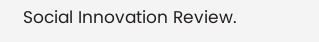Social Innovation Review.